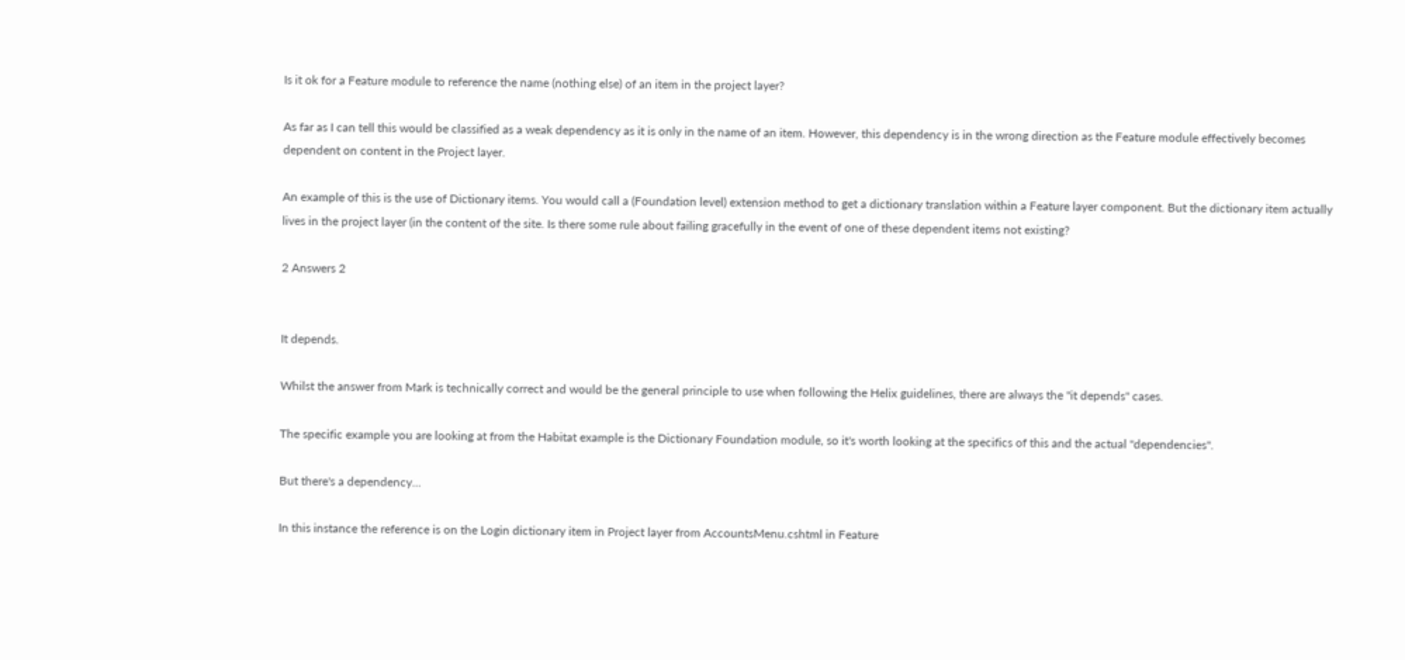Is it ok for a Feature module to reference the name (nothing else) of an item in the project layer?

As far as I can tell this would be classified as a weak dependency as it is only in the name of an item. However, this dependency is in the wrong direction as the Feature module effectively becomes dependent on content in the Project layer.

An example of this is the use of Dictionary items. You would call a (Foundation level) extension method to get a dictionary translation within a Feature layer component. But the dictionary item actually lives in the project layer (in the content of the site. Is there some rule about failing gracefully in the event of one of these dependent items not existing?

2 Answers 2


It depends.

Whilst the answer from Mark is technically correct and would be the general principle to use when following the Helix guidelines, there are always the "it depends" cases.

The specific example you are looking at from the Habitat example is the Dictionary Foundation module, so it's worth looking at the specifics of this and the actual "dependencies".

But there's a dependency...

In this instance the reference is on the Login dictionary item in Project layer from AccountsMenu.cshtml in Feature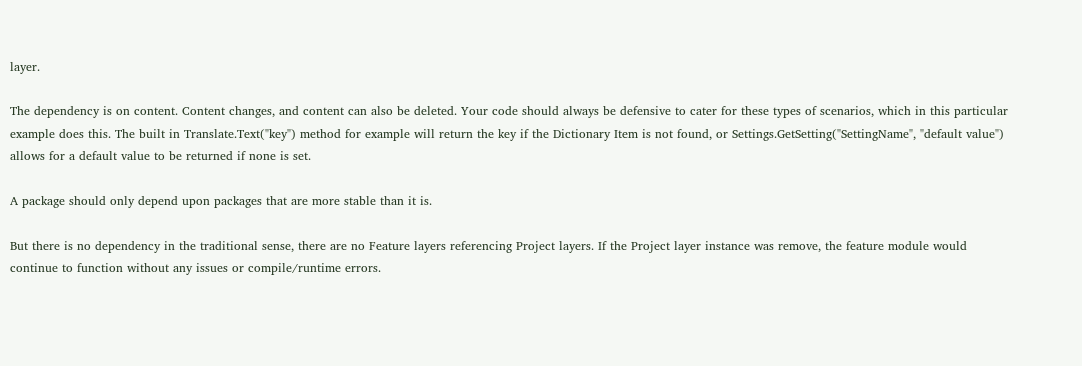layer.

The dependency is on content. Content changes, and content can also be deleted. Your code should always be defensive to cater for these types of scenarios, which in this particular example does this. The built in Translate.Text("key") method for example will return the key if the Dictionary Item is not found, or Settings.GetSetting("SettingName", "default value") allows for a default value to be returned if none is set.

A package should only depend upon packages that are more stable than it is.

But there is no dependency in the traditional sense, there are no Feature layers referencing Project layers. If the Project layer instance was remove, the feature module would continue to function without any issues or compile/runtime errors.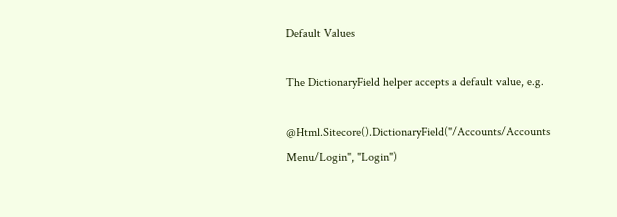Default Values

The DictionaryField helper accepts a default value, e.g.

@Html.Sitecore().DictionaryField("/Accounts/Accounts Menu/Login", "Login")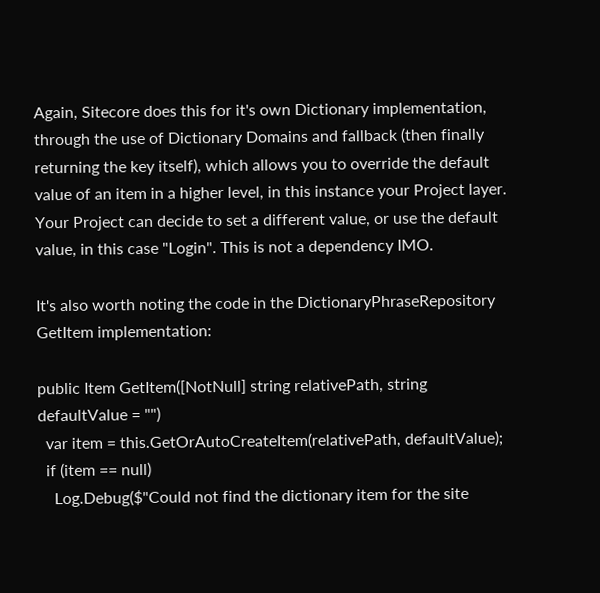Again, Sitecore does this for it's own Dictionary implementation, through the use of Dictionary Domains and fallback (then finally returning the key itself), which allows you to override the default value of an item in a higher level, in this instance your Project layer. Your Project can decide to set a different value, or use the default value, in this case "Login". This is not a dependency IMO.

It's also worth noting the code in the DictionaryPhraseRepository GetItem implementation:

public Item GetItem([NotNull] string relativePath, string defaultValue = "")
  var item = this.GetOrAutoCreateItem(relativePath, defaultValue);
  if (item == null)
    Log.Debug($"Could not find the dictionary item for the site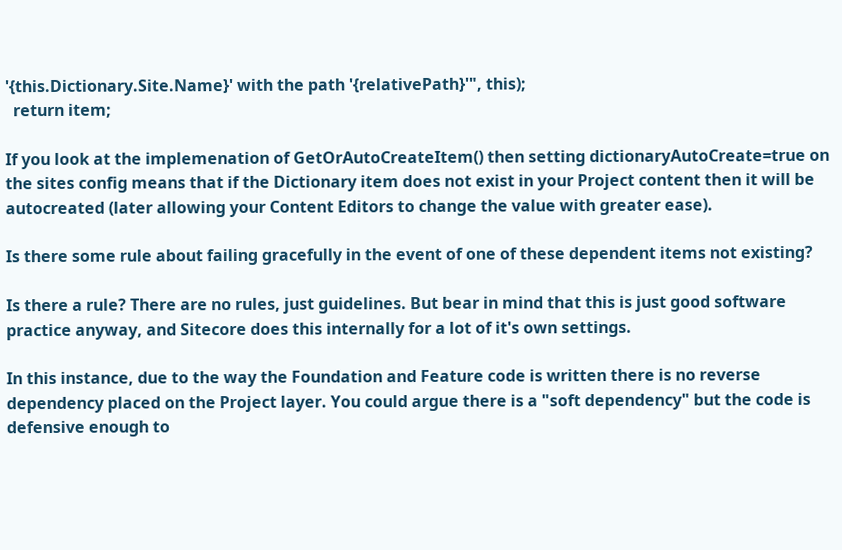'{this.Dictionary.Site.Name}' with the path '{relativePath}'", this);
  return item;

If you look at the implemenation of GetOrAutoCreateItem() then setting dictionaryAutoCreate=true on the sites config means that if the Dictionary item does not exist in your Project content then it will be autocreated (later allowing your Content Editors to change the value with greater ease).

Is there some rule about failing gracefully in the event of one of these dependent items not existing?

Is there a rule? There are no rules, just guidelines. But bear in mind that this is just good software practice anyway, and Sitecore does this internally for a lot of it's own settings.

In this instance, due to the way the Foundation and Feature code is written there is no reverse dependency placed on the Project layer. You could argue there is a "soft dependency" but the code is defensive enough to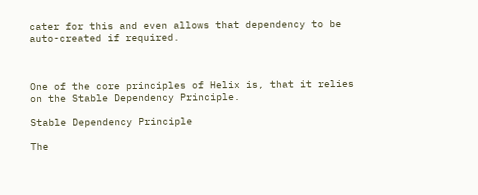cater for this and even allows that dependency to be auto-created if required.



One of the core principles of Helix is, that it relies on the Stable Dependency Principle.

Stable Dependency Principle

The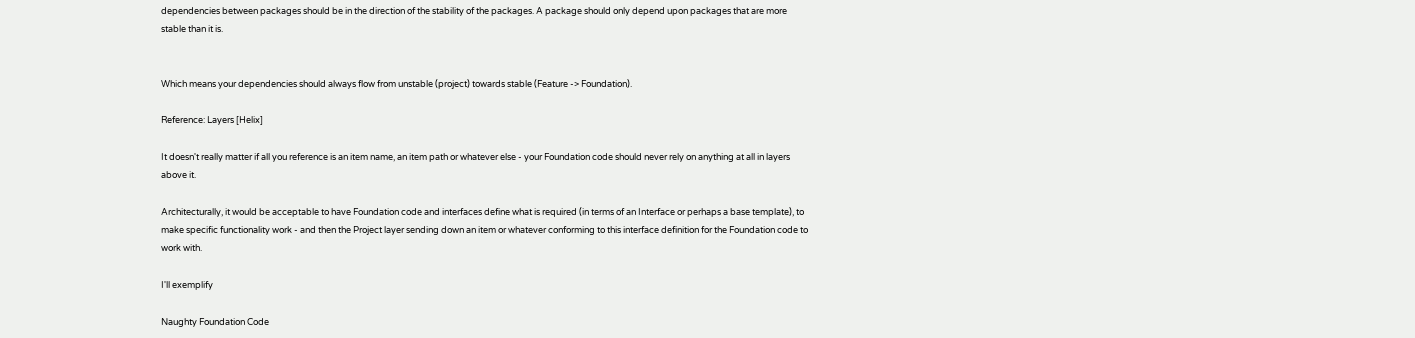dependencies between packages should be in the direction of the stability of the packages. A package should only depend upon packages that are more stable than it is.


Which means your dependencies should always flow from unstable (project) towards stable (Feature -> Foundation).

Reference: Layers [Helix]

It doesn't really matter if all you reference is an item name, an item path or whatever else - your Foundation code should never rely on anything at all in layers above it.

Architecturally, it would be acceptable to have Foundation code and interfaces define what is required (in terms of an Interface or perhaps a base template), to make specific functionality work - and then the Project layer sending down an item or whatever conforming to this interface definition for the Foundation code to work with.

I'll exemplify

Naughty Foundation Code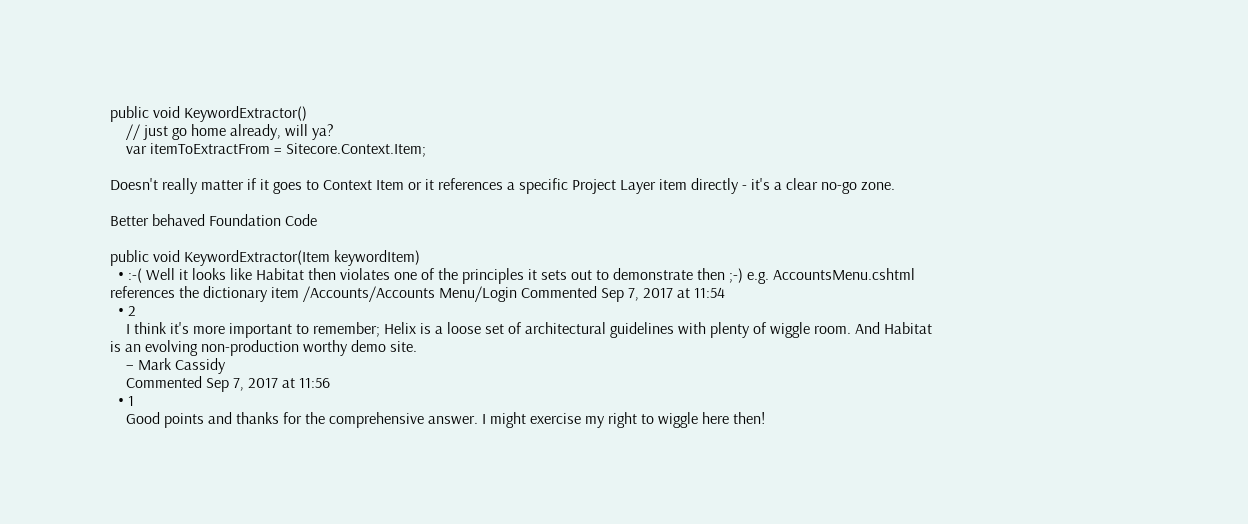public void KeywordExtractor()
    // just go home already, will ya?
    var itemToExtractFrom = Sitecore.Context.Item;

Doesn't really matter if it goes to Context Item or it references a specific Project Layer item directly - it's a clear no-go zone.

Better behaved Foundation Code

public void KeywordExtractor(Item keywordItem)
  • :-( Well it looks like Habitat then violates one of the principles it sets out to demonstrate then ;-) e.g. AccountsMenu.cshtml references the dictionary item /Accounts/Accounts Menu/Login Commented Sep 7, 2017 at 11:54
  • 2
    I think it's more important to remember; Helix is a loose set of architectural guidelines with plenty of wiggle room. And Habitat is an evolving non-production worthy demo site.
    – Mark Cassidy
    Commented Sep 7, 2017 at 11:56
  • 1
    Good points and thanks for the comprehensive answer. I might exercise my right to wiggle here then!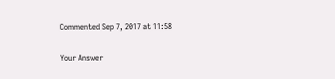Commented Sep 7, 2017 at 11:58

Your Answer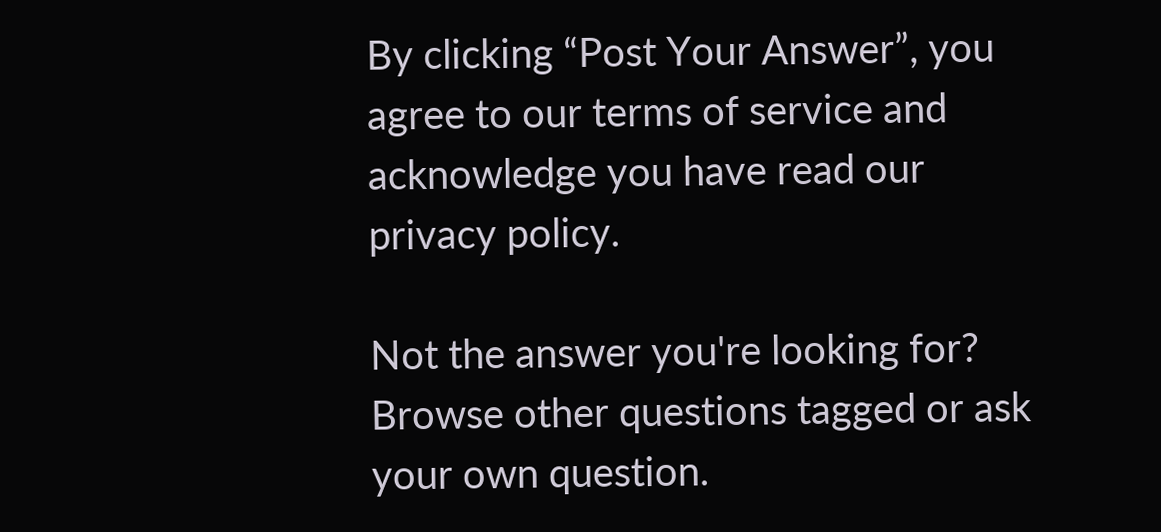By clicking “Post Your Answer”, you agree to our terms of service and acknowledge you have read our privacy policy.

Not the answer you're looking for? Browse other questions tagged or ask your own question.